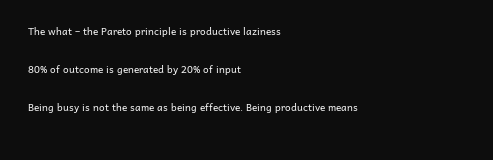The what – the Pareto principle is productive laziness

80% of outcome is generated by 20% of input

Being busy is not the same as being effective. Being productive means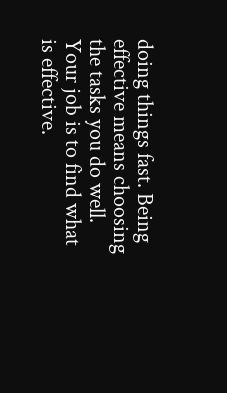doing things fast. Being effective means choosing the tasks you do well. Your job is to find what is effective.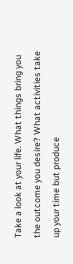Take a look at your life. What things bring you the outcome you desire? What activities take up your time but produce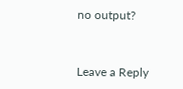no output?


Leave a Reply